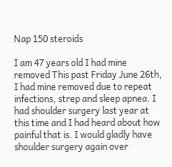Nap 150 steroids

I am 47 years old I had mine removed This past Friday June 26th, I had mine removed due to repeat infections, strep and sleep apnea. I had shoulder surgery last year at this time and I had heard about how painful that is. I would gladly have shoulder surgery again over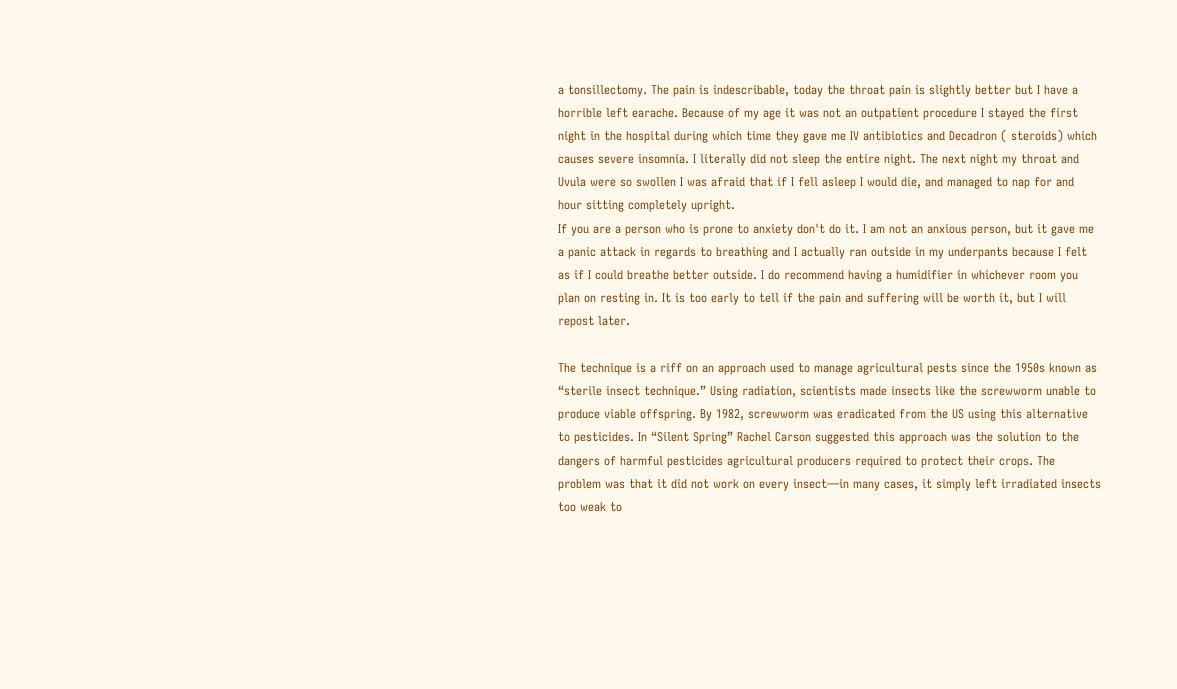a tonsillectomy. The pain is indescribable, today the throat pain is slightly better but I have a horrible left earache. Because of my age it was not an outpatient procedure I stayed the first night in the hospital during which time they gave me IV antibiotics and Decadron ( steroids) which causes severe insomnia. I literally did not sleep the entire night. The next night my throat and Uvula were so swollen I was afraid that if I fell asleep I would die, and managed to nap for and hour sitting completely upright.
If you are a person who is prone to anxiety don't do it. I am not an anxious person, but it gave me a panic attack in regards to breathing and I actually ran outside in my underpants because I felt as if I could breathe better outside. I do recommend having a humidifier in whichever room you plan on resting in. It is too early to tell if the pain and suffering will be worth it, but I will repost later.

The technique is a riff on an approach used to manage agricultural pests since the 1950s known as “sterile insect technique.” Using radiation, scientists made insects like the screwworm unable to produce viable offspring. By 1982, screwworm was eradicated from the US using this alternative to pesticides. In “Silent Spring” Rachel Carson suggested this approach was the solution to the dangers of harmful pesticides agricultural producers required to protect their crops. The problem was that it did not work on every insect—in many cases, it simply left irradiated insects too weak to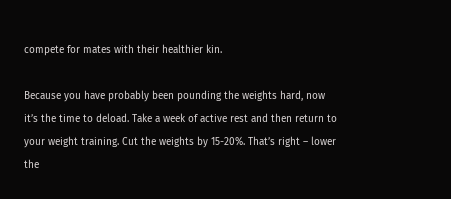compete for mates with their healthier kin.

Because you have probably been pounding the weights hard, now it’s the time to deload. Take a week of active rest and then return to your weight training. Cut the weights by 15-20%. That’s right – lower the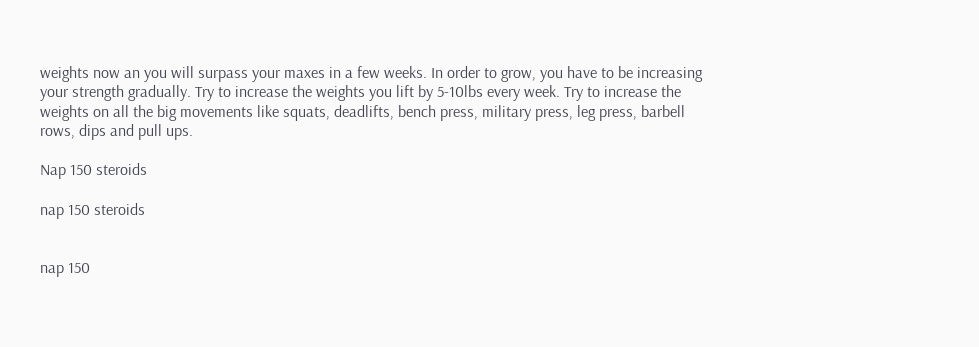weights now an you will surpass your maxes in a few weeks. In order to grow, you have to be increasing your strength gradually. Try to increase the weights you lift by 5-10lbs every week. Try to increase the weights on all the big movements like squats, deadlifts, bench press, military press, leg press, barbell rows, dips and pull ups.

Nap 150 steroids

nap 150 steroids


nap 150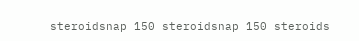steroidsnap 150 steroidsnap 150 steroids